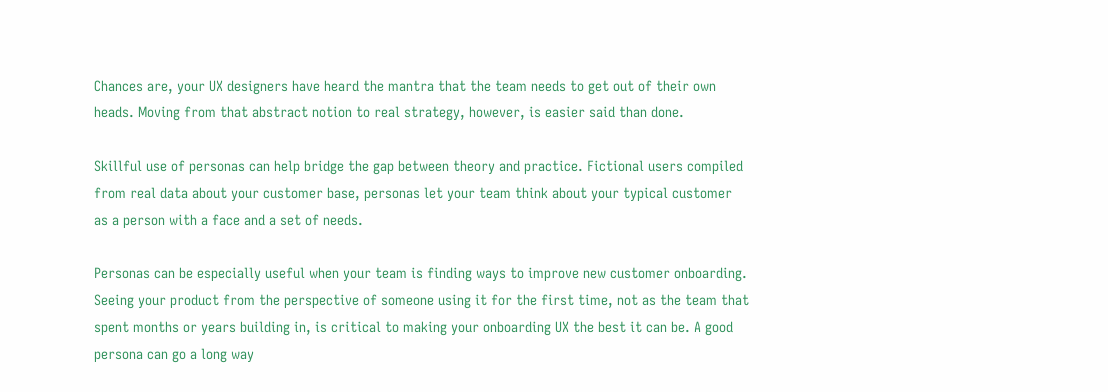Chances are, your UX designers have heard the mantra that the team needs to get out of their own heads. Moving from that abstract notion to real strategy, however, is easier said than done.

Skillful use of personas can help bridge the gap between theory and practice. Fictional users compiled from real data about your customer base, personas let your team think about your typical customer as a person with a face and a set of needs.

Personas can be especially useful when your team is finding ways to improve new customer onboarding. Seeing your product from the perspective of someone using it for the first time, not as the team that spent months or years building in, is critical to making your onboarding UX the best it can be. A good persona can go a long way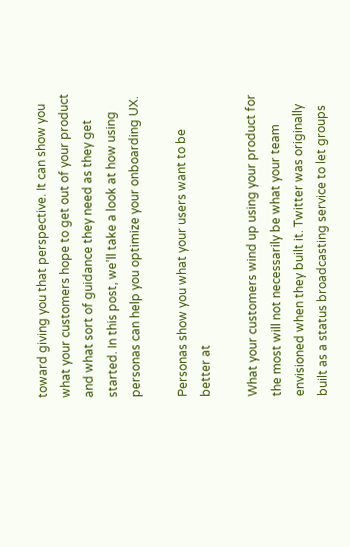toward giving you that perspective. It can show you what your customers hope to get out of your product and what sort of guidance they need as they get started. In this post, we’ll take a look at how using personas can help you optimize your onboarding UX.

Personas show you what your users want to be better at

What your customers wind up using your product for the most will not necessarily be what your team envisioned when they built it. Twitter was originally built as a status broadcasting service to let groups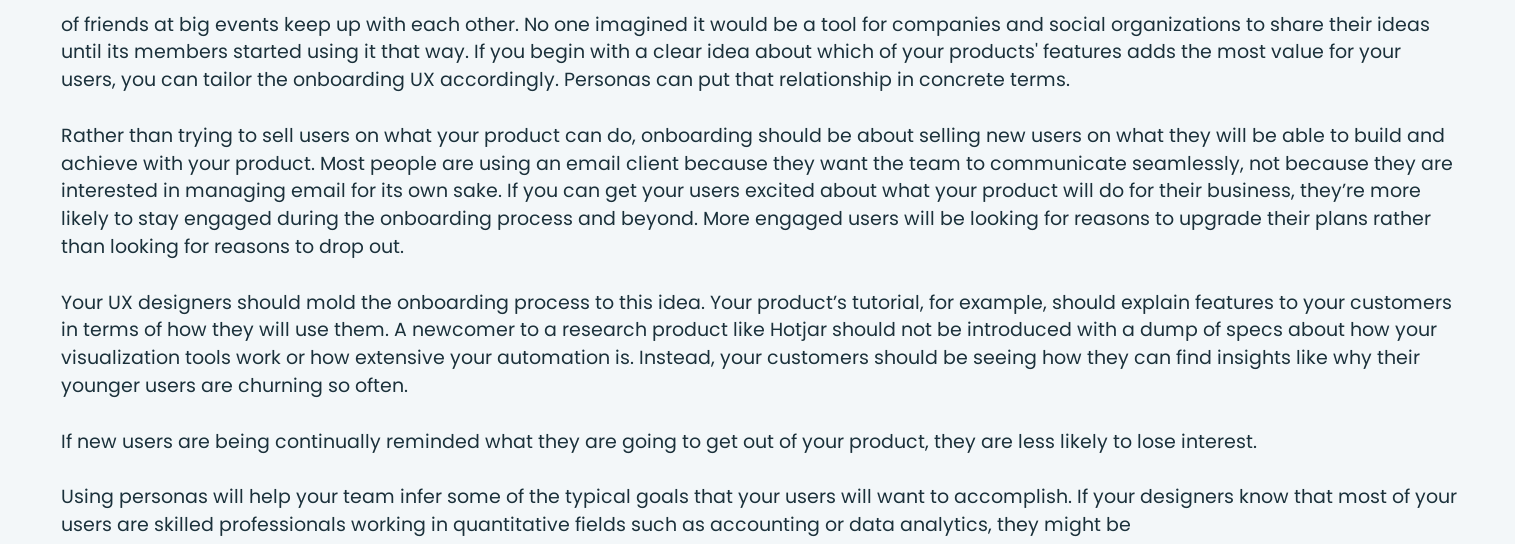of friends at big events keep up with each other. No one imagined it would be a tool for companies and social organizations to share their ideas until its members started using it that way. If you begin with a clear idea about which of your products' features adds the most value for your users, you can tailor the onboarding UX accordingly. Personas can put that relationship in concrete terms.

Rather than trying to sell users on what your product can do, onboarding should be about selling new users on what they will be able to build and achieve with your product. Most people are using an email client because they want the team to communicate seamlessly, not because they are interested in managing email for its own sake. If you can get your users excited about what your product will do for their business, they’re more likely to stay engaged during the onboarding process and beyond. More engaged users will be looking for reasons to upgrade their plans rather than looking for reasons to drop out.

Your UX designers should mold the onboarding process to this idea. Your product’s tutorial, for example, should explain features to your customers in terms of how they will use them. A newcomer to a research product like Hotjar should not be introduced with a dump of specs about how your visualization tools work or how extensive your automation is. Instead, your customers should be seeing how they can find insights like why their younger users are churning so often.

If new users are being continually reminded what they are going to get out of your product, they are less likely to lose interest.

Using personas will help your team infer some of the typical goals that your users will want to accomplish. If your designers know that most of your users are skilled professionals working in quantitative fields such as accounting or data analytics, they might be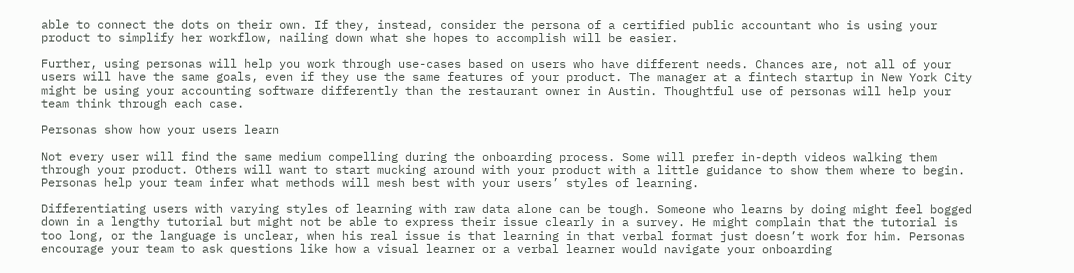able to connect the dots on their own. If they, instead, consider the persona of a certified public accountant who is using your product to simplify her workflow, nailing down what she hopes to accomplish will be easier.

Further, using personas will help you work through use-cases based on users who have different needs. Chances are, not all of your users will have the same goals, even if they use the same features of your product. The manager at a fintech startup in New York City might be using your accounting software differently than the restaurant owner in Austin. Thoughtful use of personas will help your team think through each case.

Personas show how your users learn

Not every user will find the same medium compelling during the onboarding process. Some will prefer in-depth videos walking them through your product. Others will want to start mucking around with your product with a little guidance to show them where to begin. Personas help your team infer what methods will mesh best with your users’ styles of learning.

Differentiating users with varying styles of learning with raw data alone can be tough. Someone who learns by doing might feel bogged down in a lengthy tutorial but might not be able to express their issue clearly in a survey. He might complain that the tutorial is too long, or the language is unclear, when his real issue is that learning in that verbal format just doesn’t work for him. Personas encourage your team to ask questions like how a visual learner or a verbal learner would navigate your onboarding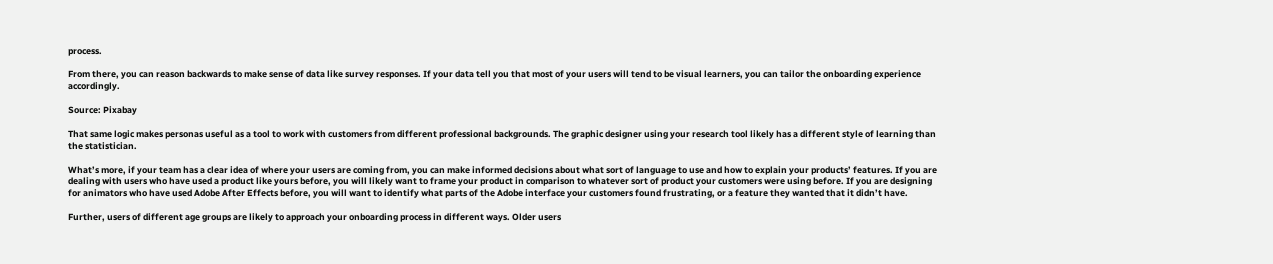process.

From there, you can reason backwards to make sense of data like survey responses. If your data tell you that most of your users will tend to be visual learners, you can tailor the onboarding experience accordingly.

Source: Pixabay

That same logic makes personas useful as a tool to work with customers from different professional backgrounds. The graphic designer using your research tool likely has a different style of learning than the statistician.

What’s more, if your team has a clear idea of where your users are coming from, you can make informed decisions about what sort of language to use and how to explain your products’ features. If you are dealing with users who have used a product like yours before, you will likely want to frame your product in comparison to whatever sort of product your customers were using before. If you are designing for animators who have used Adobe After Effects before, you will want to identify what parts of the Adobe interface your customers found frustrating, or a feature they wanted that it didn’t have.

Further, users of different age groups are likely to approach your onboarding process in different ways. Older users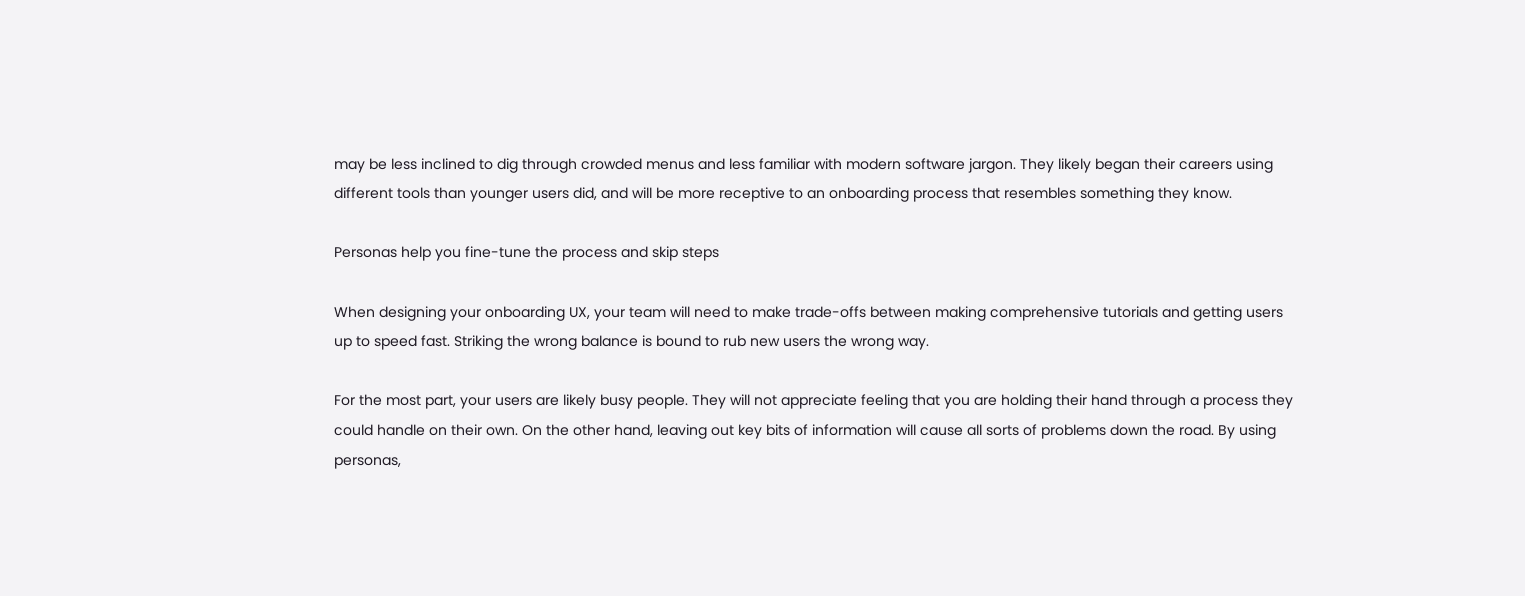may be less inclined to dig through crowded menus and less familiar with modern software jargon. They likely began their careers using different tools than younger users did, and will be more receptive to an onboarding process that resembles something they know.

Personas help you fine-tune the process and skip steps

When designing your onboarding UX, your team will need to make trade-offs between making comprehensive tutorials and getting users up to speed fast. Striking the wrong balance is bound to rub new users the wrong way.

For the most part, your users are likely busy people. They will not appreciate feeling that you are holding their hand through a process they could handle on their own. On the other hand, leaving out key bits of information will cause all sorts of problems down the road. By using personas,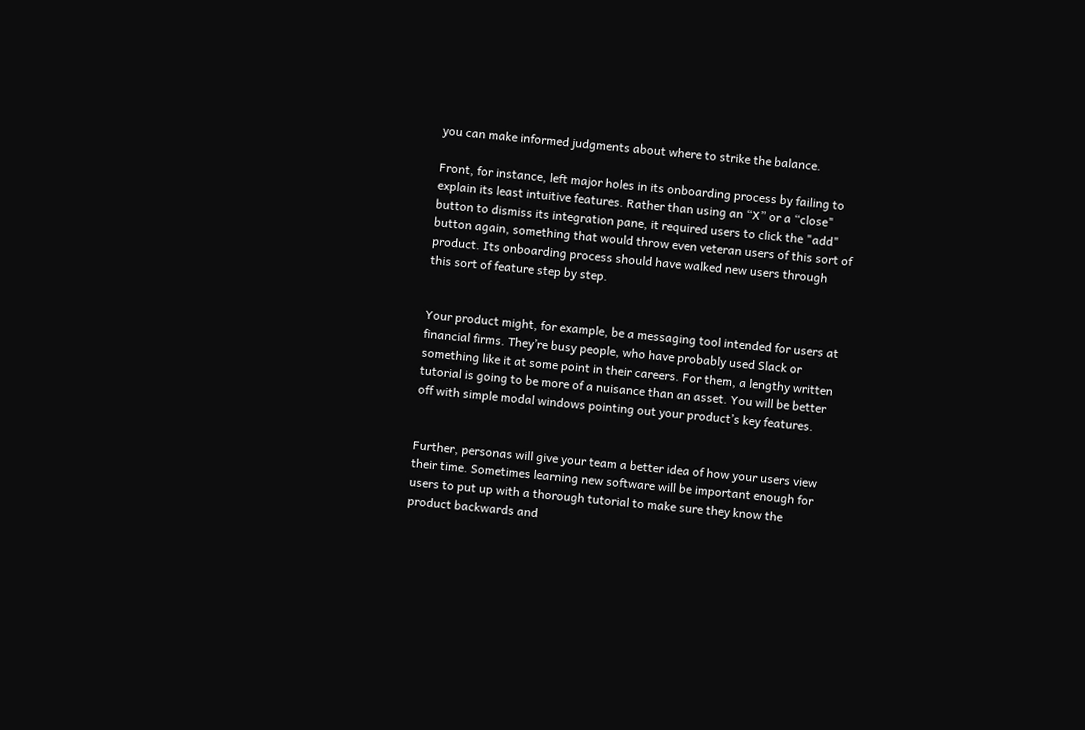you can make informed judgments about where to strike the balance.

Front, for instance, left major holes in its onboarding process by failing to explain its least intuitive features. Rather than using an “X” or a “close" button to dismiss its integration pane, it required users to click the "add" button again, something that would throw even veteran users of this sort of product. Its onboarding process should have walked new users through this sort of feature step by step.


Your product might, for example, be a messaging tool intended for users at financial firms. They’re busy people, who have probably used Slack or something like it at some point in their careers. For them, a lengthy written tutorial is going to be more of a nuisance than an asset. You will be better off with simple modal windows pointing out your product’s key features.


Further, personas will give your team a better idea of how your users view their time. Sometimes learning new software will be important enough for users to put up with a thorough tutorial to make sure they know the product backwards and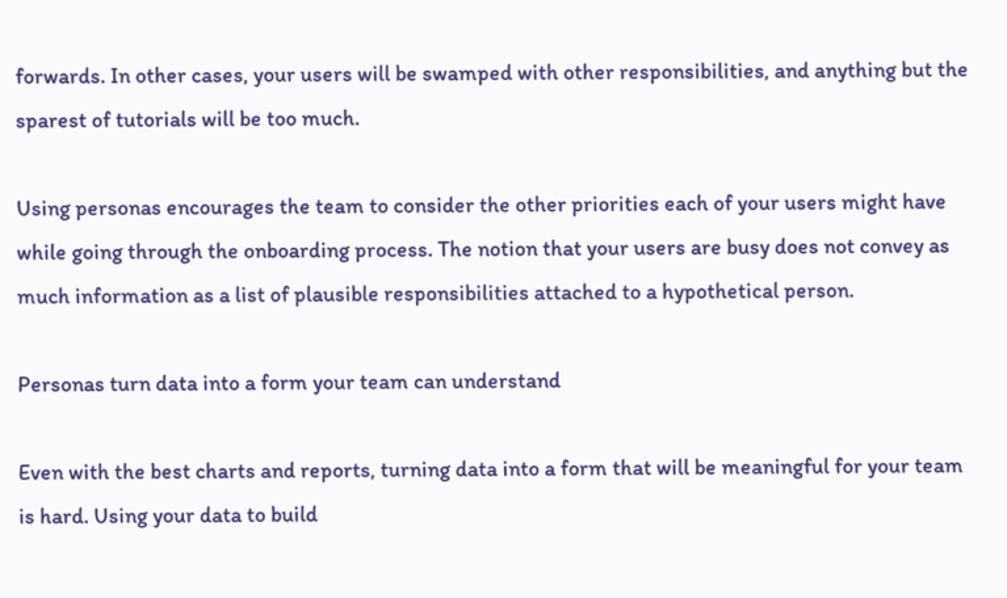forwards. In other cases, your users will be swamped with other responsibilities, and anything but the sparest of tutorials will be too much.

Using personas encourages the team to consider the other priorities each of your users might have while going through the onboarding process. The notion that your users are busy does not convey as much information as a list of plausible responsibilities attached to a hypothetical person.

Personas turn data into a form your team can understand

Even with the best charts and reports, turning data into a form that will be meaningful for your team is hard. Using your data to build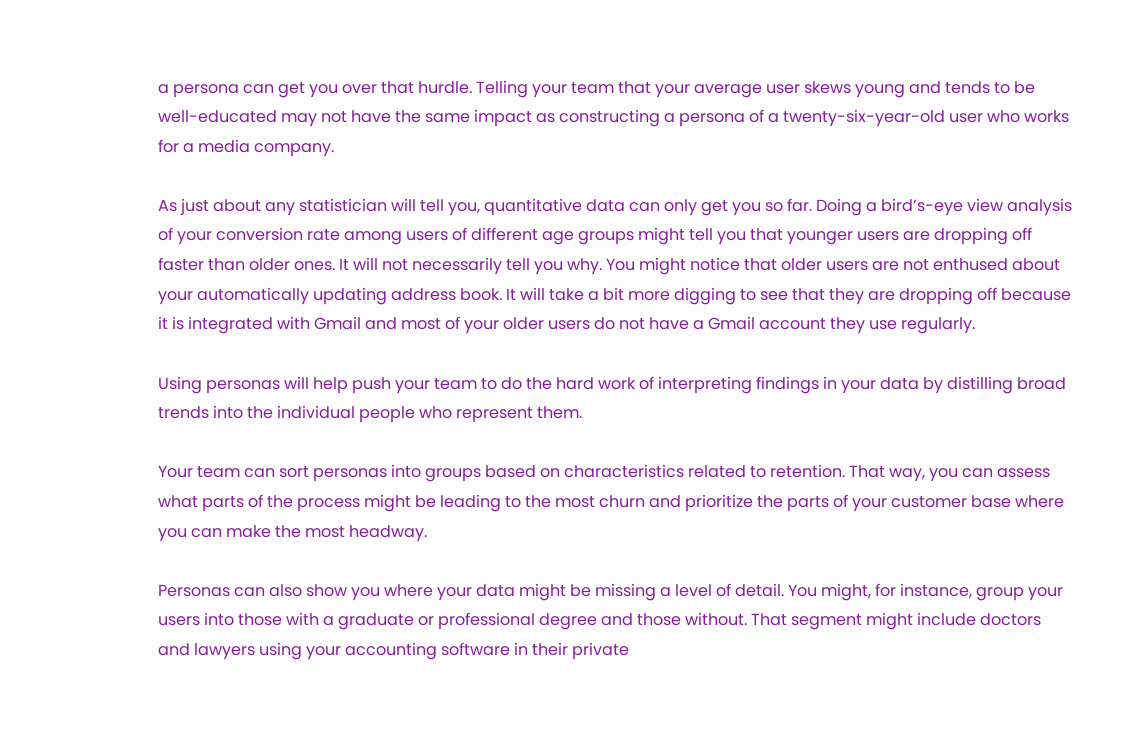a persona can get you over that hurdle. Telling your team that your average user skews young and tends to be well-educated may not have the same impact as constructing a persona of a twenty-six-year-old user who works for a media company.

As just about any statistician will tell you, quantitative data can only get you so far. Doing a bird’s-eye view analysis of your conversion rate among users of different age groups might tell you that younger users are dropping off faster than older ones. It will not necessarily tell you why. You might notice that older users are not enthused about your automatically updating address book. It will take a bit more digging to see that they are dropping off because it is integrated with Gmail and most of your older users do not have a Gmail account they use regularly.

Using personas will help push your team to do the hard work of interpreting findings in your data by distilling broad trends into the individual people who represent them.

Your team can sort personas into groups based on characteristics related to retention. That way, you can assess what parts of the process might be leading to the most churn and prioritize the parts of your customer base where you can make the most headway.

Personas can also show you where your data might be missing a level of detail. You might, for instance, group your users into those with a graduate or professional degree and those without. That segment might include doctors and lawyers using your accounting software in their private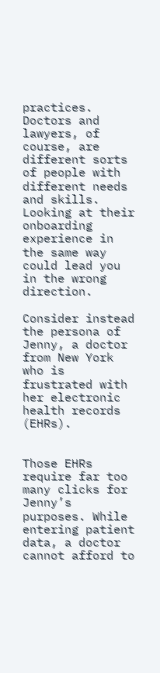practices. Doctors and lawyers, of course, are different sorts of people with different needs and skills. Looking at their onboarding experience in the same way could lead you in the wrong direction.

Consider instead the persona of Jenny, a doctor from New York who is frustrated with her electronic health records (EHRs).


Those EHRs require far too many clicks for Jenny’s purposes. While entering patient data, a doctor cannot afford to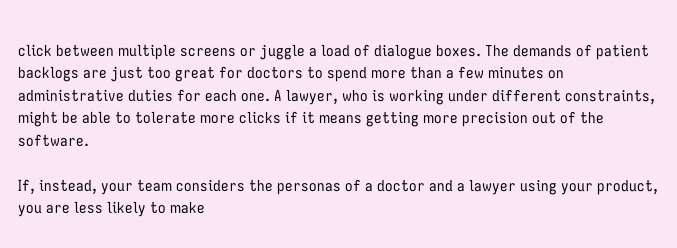click between multiple screens or juggle a load of dialogue boxes. The demands of patient backlogs are just too great for doctors to spend more than a few minutes on administrative duties for each one. A lawyer, who is working under different constraints, might be able to tolerate more clicks if it means getting more precision out of the software.

If, instead, your team considers the personas of a doctor and a lawyer using your product, you are less likely to make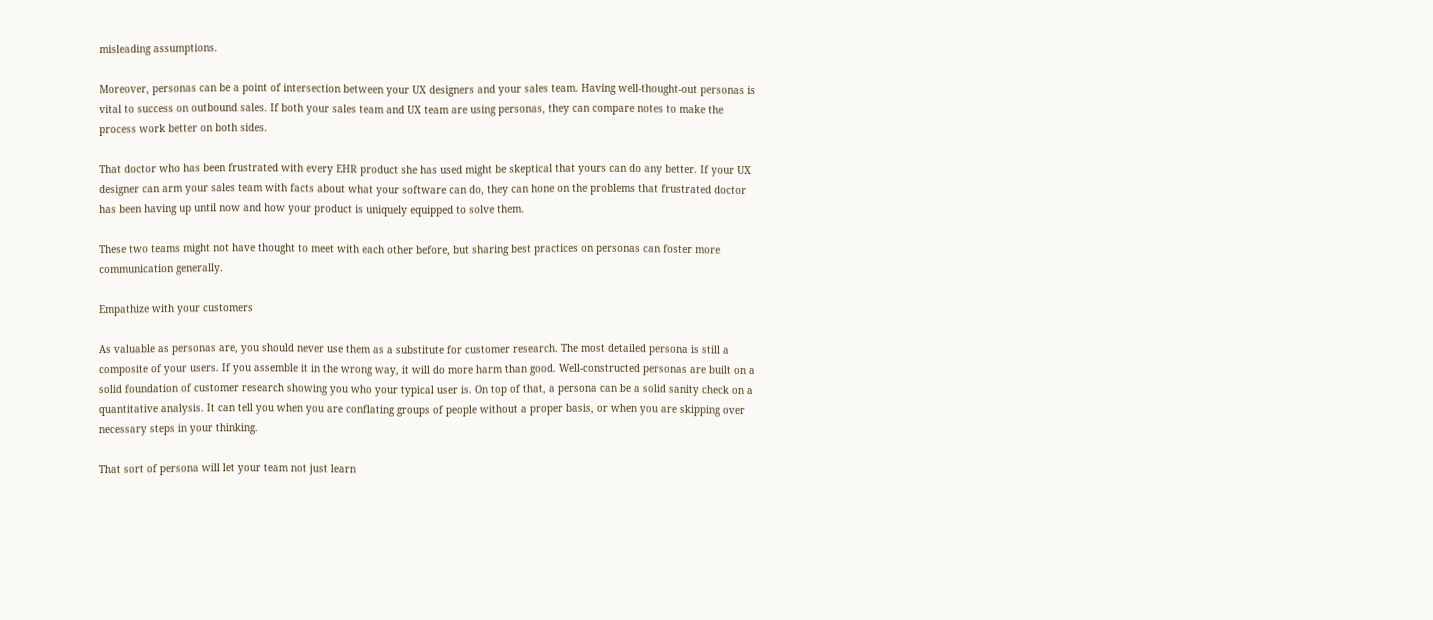misleading assumptions.

Moreover, personas can be a point of intersection between your UX designers and your sales team. Having well-thought-out personas is vital to success on outbound sales. If both your sales team and UX team are using personas, they can compare notes to make the process work better on both sides.

That doctor who has been frustrated with every EHR product she has used might be skeptical that yours can do any better. If your UX designer can arm your sales team with facts about what your software can do, they can hone on the problems that frustrated doctor has been having up until now and how your product is uniquely equipped to solve them.

These two teams might not have thought to meet with each other before, but sharing best practices on personas can foster more communication generally.

Empathize with your customers

As valuable as personas are, you should never use them as a substitute for customer research. The most detailed persona is still a composite of your users. If you assemble it in the wrong way, it will do more harm than good. Well-constructed personas are built on a solid foundation of customer research showing you who your typical user is. On top of that, a persona can be a solid sanity check on a quantitative analysis. It can tell you when you are conflating groups of people without a proper basis, or when you are skipping over necessary steps in your thinking.

That sort of persona will let your team not just learn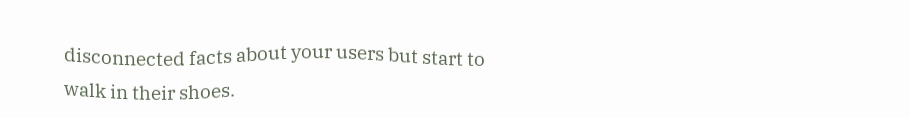disconnected facts about your users but start to walk in their shoes.